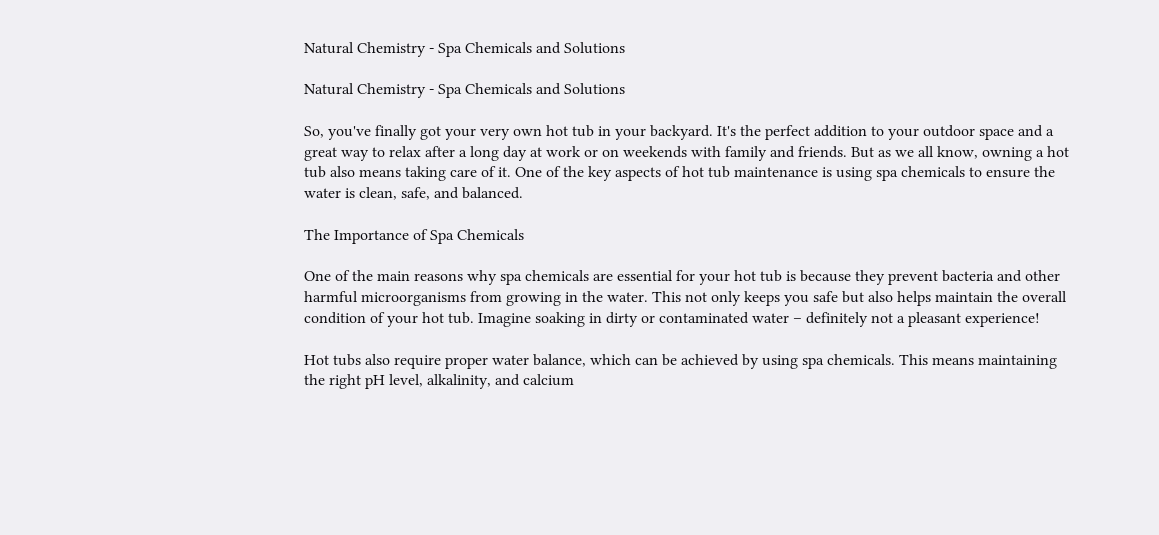Natural Chemistry - Spa Chemicals and Solutions

Natural Chemistry - Spa Chemicals and Solutions

So, you've finally got your very own hot tub in your backyard. It's the perfect addition to your outdoor space and a great way to relax after a long day at work or on weekends with family and friends. But as we all know, owning a hot tub also means taking care of it. One of the key aspects of hot tub maintenance is using spa chemicals to ensure the water is clean, safe, and balanced.

The Importance of Spa Chemicals

One of the main reasons why spa chemicals are essential for your hot tub is because they prevent bacteria and other harmful microorganisms from growing in the water. This not only keeps you safe but also helps maintain the overall condition of your hot tub. Imagine soaking in dirty or contaminated water – definitely not a pleasant experience!

Hot tubs also require proper water balance, which can be achieved by using spa chemicals. This means maintaining the right pH level, alkalinity, and calcium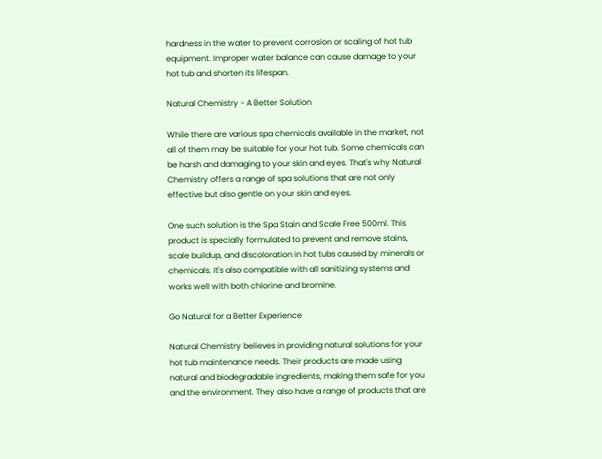hardness in the water to prevent corrosion or scaling of hot tub equipment. Improper water balance can cause damage to your hot tub and shorten its lifespan.

Natural Chemistry - A Better Solution

While there are various spa chemicals available in the market, not all of them may be suitable for your hot tub. Some chemicals can be harsh and damaging to your skin and eyes. That's why Natural Chemistry offers a range of spa solutions that are not only effective but also gentle on your skin and eyes.

One such solution is the Spa Stain and Scale Free 500ml. This product is specially formulated to prevent and remove stains, scale buildup, and discoloration in hot tubs caused by minerals or chemicals. It's also compatible with all sanitizing systems and works well with both chlorine and bromine.

Go Natural for a Better Experience

Natural Chemistry believes in providing natural solutions for your hot tub maintenance needs. Their products are made using natural and biodegradable ingredients, making them safe for you and the environment. They also have a range of products that are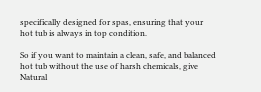specifically designed for spas, ensuring that your hot tub is always in top condition.

So if you want to maintain a clean, safe, and balanced hot tub without the use of harsh chemicals, give Natural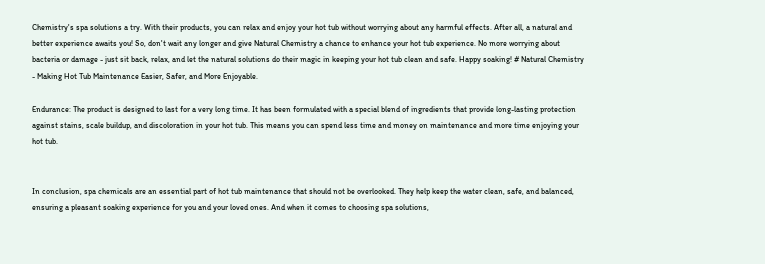Chemistry's spa solutions a try. With their products, you can relax and enjoy your hot tub without worrying about any harmful effects. After all, a natural and better experience awaits you! So, don't wait any longer and give Natural Chemistry a chance to enhance your hot tub experience. No more worrying about bacteria or damage - just sit back, relax, and let the natural solutions do their magic in keeping your hot tub clean and safe. Happy soaking! # Natural Chemistry - Making Hot Tub Maintenance Easier, Safer, and More Enjoyable.

Endurance: The product is designed to last for a very long time. It has been formulated with a special blend of ingredients that provide long-lasting protection against stains, scale buildup, and discoloration in your hot tub. This means you can spend less time and money on maintenance and more time enjoying your hot tub.


In conclusion, spa chemicals are an essential part of hot tub maintenance that should not be overlooked. They help keep the water clean, safe, and balanced, ensuring a pleasant soaking experience for you and your loved ones. And when it comes to choosing spa solutions,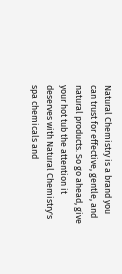Natural Chemistry is a brand you can trust for effective, gentle, and natural products. So go ahead, give your hot tub the attention it deserves with Natural Chemistry's spa chemicals and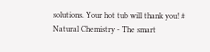solutions. Your hot tub will thank you! # Natural Chemistry - The smart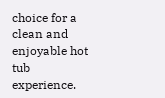choice for a clean and enjoyable hot tub experience.